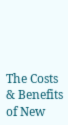The Costs & Benefits of New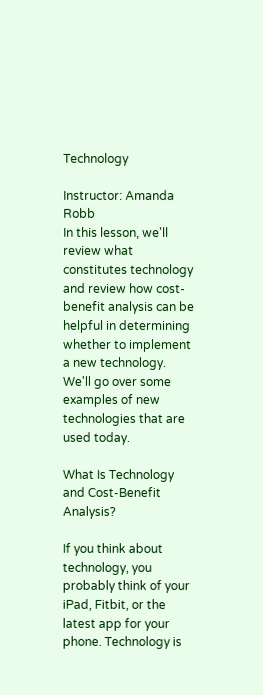Technology

Instructor: Amanda Robb
In this lesson, we'll review what constitutes technology and review how cost-benefit analysis can be helpful in determining whether to implement a new technology. We'll go over some examples of new technologies that are used today.

What Is Technology and Cost-Benefit Analysis?

If you think about technology, you probably think of your iPad, Fitbit, or the latest app for your phone. Technology is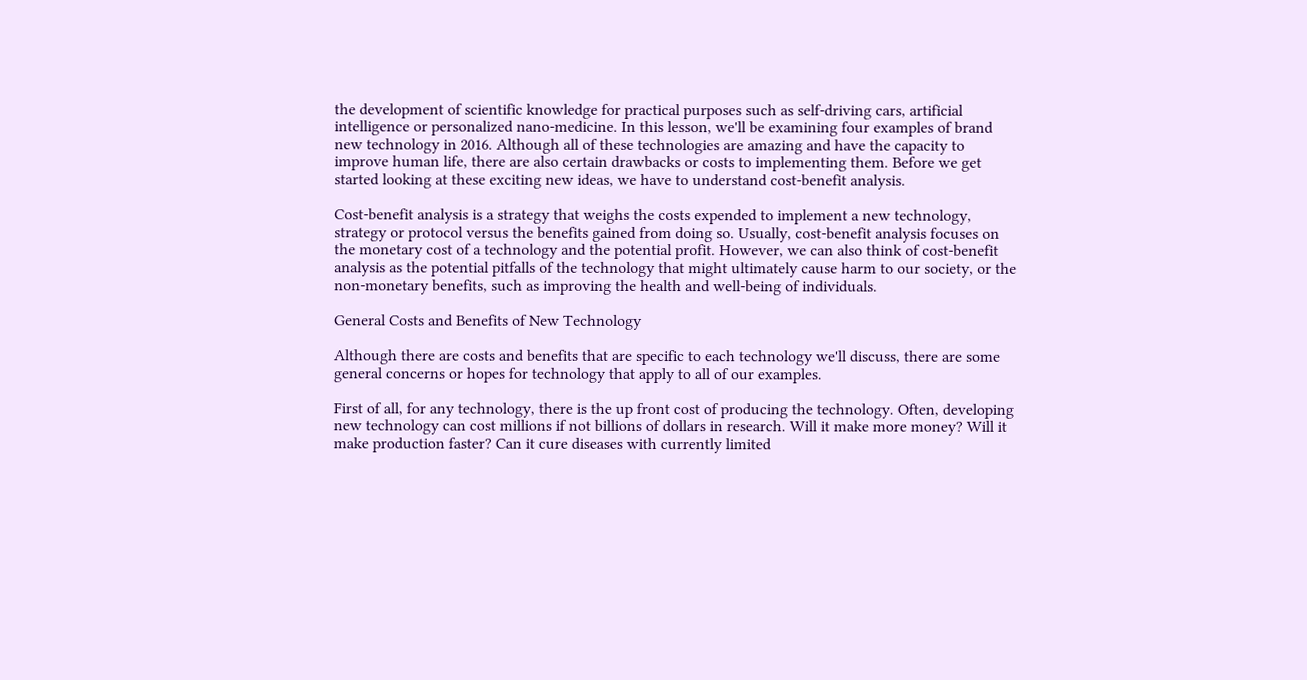the development of scientific knowledge for practical purposes such as self-driving cars, artificial intelligence or personalized nano-medicine. In this lesson, we'll be examining four examples of brand new technology in 2016. Although all of these technologies are amazing and have the capacity to improve human life, there are also certain drawbacks or costs to implementing them. Before we get started looking at these exciting new ideas, we have to understand cost-benefit analysis.

Cost-benefit analysis is a strategy that weighs the costs expended to implement a new technology, strategy or protocol versus the benefits gained from doing so. Usually, cost-benefit analysis focuses on the monetary cost of a technology and the potential profit. However, we can also think of cost-benefit analysis as the potential pitfalls of the technology that might ultimately cause harm to our society, or the non-monetary benefits, such as improving the health and well-being of individuals.

General Costs and Benefits of New Technology

Although there are costs and benefits that are specific to each technology we'll discuss, there are some general concerns or hopes for technology that apply to all of our examples.

First of all, for any technology, there is the up front cost of producing the technology. Often, developing new technology can cost millions if not billions of dollars in research. Will it make more money? Will it make production faster? Can it cure diseases with currently limited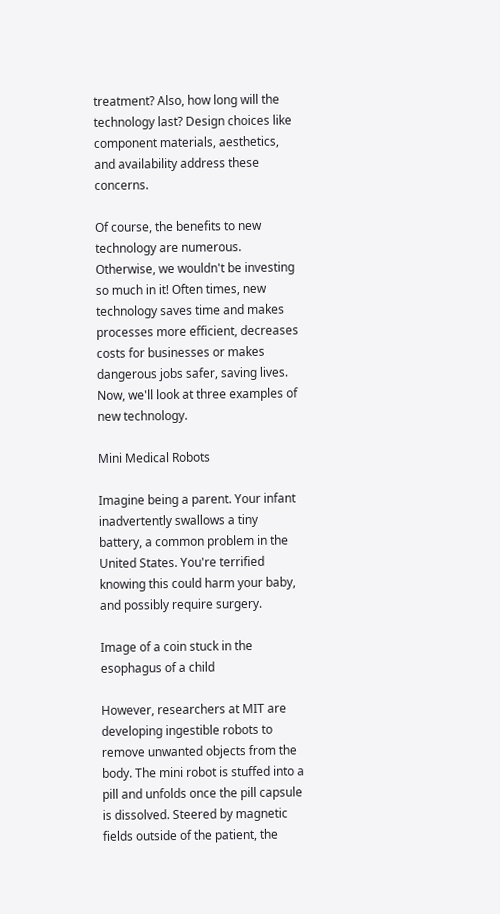treatment? Also, how long will the technology last? Design choices like component materials, aesthetics, and availability address these concerns.

Of course, the benefits to new technology are numerous. Otherwise, we wouldn't be investing so much in it! Often times, new technology saves time and makes processes more efficient, decreases costs for businesses or makes dangerous jobs safer, saving lives. Now, we'll look at three examples of new technology.

Mini Medical Robots

Imagine being a parent. Your infant inadvertently swallows a tiny battery, a common problem in the United States. You're terrified knowing this could harm your baby, and possibly require surgery.

Image of a coin stuck in the esophagus of a child

However, researchers at MIT are developing ingestible robots to remove unwanted objects from the body. The mini robot is stuffed into a pill and unfolds once the pill capsule is dissolved. Steered by magnetic fields outside of the patient, the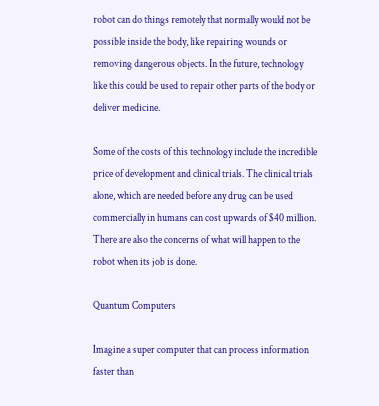robot can do things remotely that normally would not be possible inside the body, like repairing wounds or removing dangerous objects. In the future, technology like this could be used to repair other parts of the body or deliver medicine.

Some of the costs of this technology include the incredible price of development and clinical trials. The clinical trials alone, which are needed before any drug can be used commercially in humans can cost upwards of $40 million. There are also the concerns of what will happen to the robot when its job is done.

Quantum Computers

Imagine a super computer that can process information faster than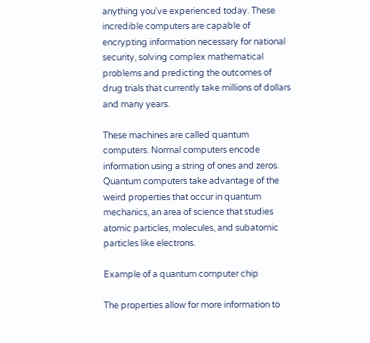anything you've experienced today. These incredible computers are capable of encrypting information necessary for national security, solving complex mathematical problems and predicting the outcomes of drug trials that currently take millions of dollars and many years.

These machines are called quantum computers. Normal computers encode information using a string of ones and zeros. Quantum computers take advantage of the weird properties that occur in quantum mechanics, an area of science that studies atomic particles, molecules, and subatomic particles like electrons.

Example of a quantum computer chip

The properties allow for more information to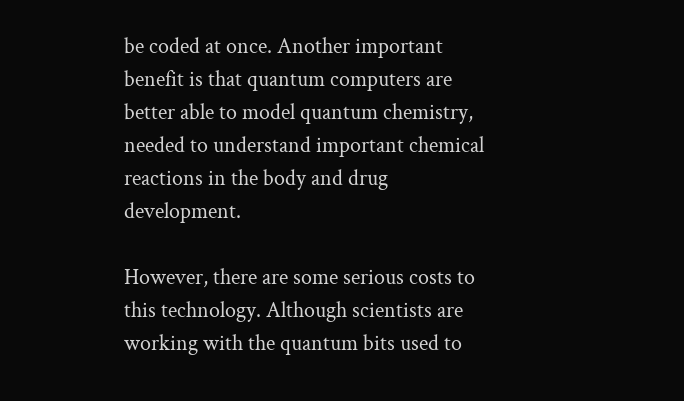be coded at once. Another important benefit is that quantum computers are better able to model quantum chemistry, needed to understand important chemical reactions in the body and drug development.

However, there are some serious costs to this technology. Although scientists are working with the quantum bits used to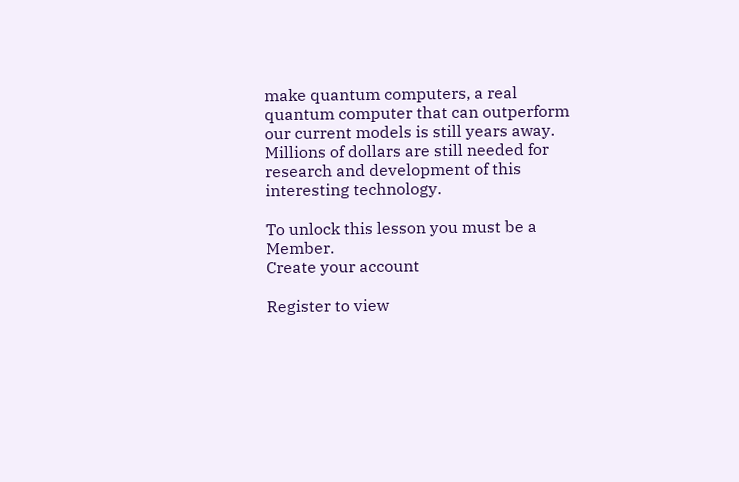make quantum computers, a real quantum computer that can outperform our current models is still years away. Millions of dollars are still needed for research and development of this interesting technology.

To unlock this lesson you must be a Member.
Create your account

Register to view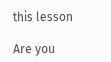this lesson

Are you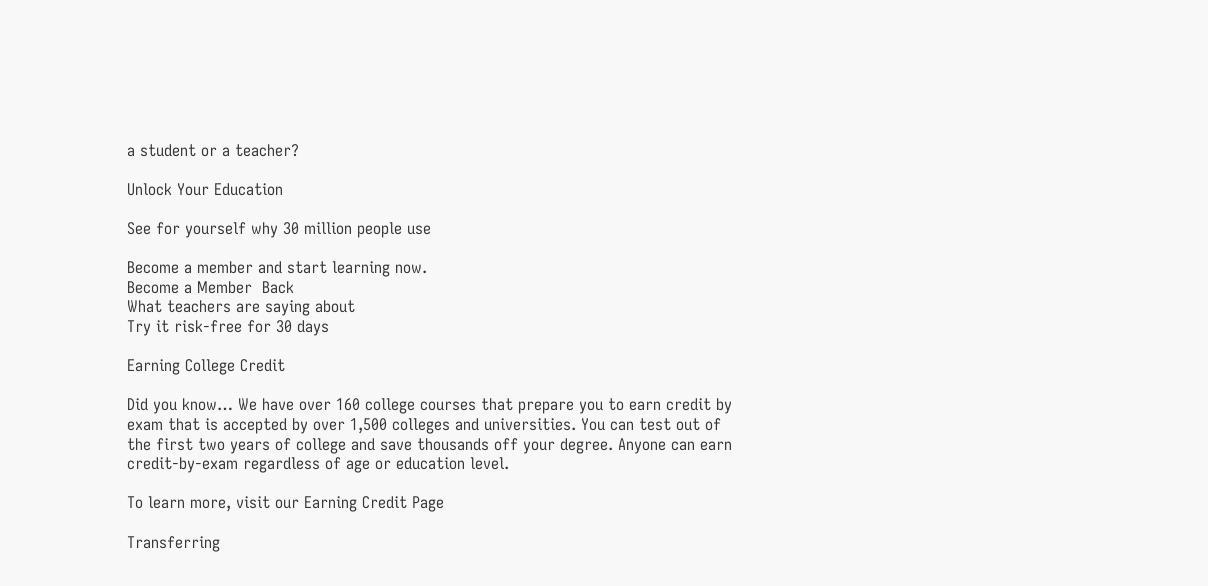a student or a teacher?

Unlock Your Education

See for yourself why 30 million people use

Become a member and start learning now.
Become a Member  Back
What teachers are saying about
Try it risk-free for 30 days

Earning College Credit

Did you know… We have over 160 college courses that prepare you to earn credit by exam that is accepted by over 1,500 colleges and universities. You can test out of the first two years of college and save thousands off your degree. Anyone can earn credit-by-exam regardless of age or education level.

To learn more, visit our Earning Credit Page

Transferring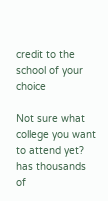credit to the school of your choice

Not sure what college you want to attend yet? has thousands of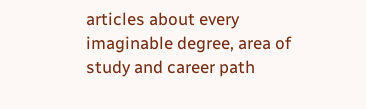articles about every imaginable degree, area of study and career path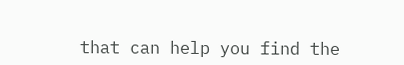that can help you find the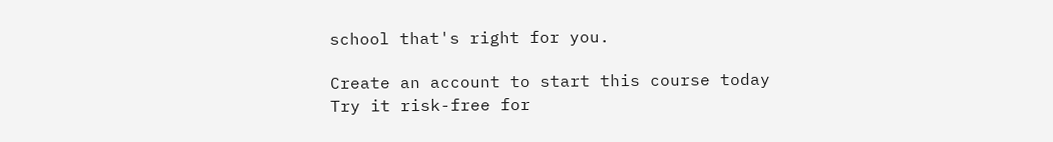school that's right for you.

Create an account to start this course today
Try it risk-free for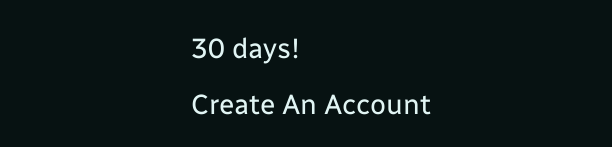30 days!
Create An Account